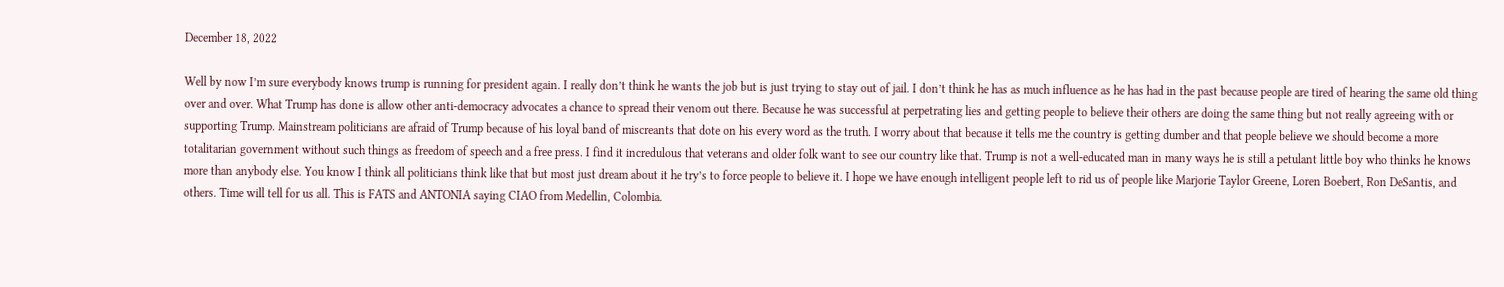December 18, 2022

Well by now I’m sure everybody knows trump is running for president again. I really don’t think he wants the job but is just trying to stay out of jail. I don’t think he has as much influence as he has had in the past because people are tired of hearing the same old thing over and over. What Trump has done is allow other anti-democracy advocates a chance to spread their venom out there. Because he was successful at perpetrating lies and getting people to believe their others are doing the same thing but not really agreeing with or supporting Trump. Mainstream politicians are afraid of Trump because of his loyal band of miscreants that dote on his every word as the truth. I worry about that because it tells me the country is getting dumber and that people believe we should become a more totalitarian government without such things as freedom of speech and a free press. I find it incredulous that veterans and older folk want to see our country like that. Trump is not a well-educated man in many ways he is still a petulant little boy who thinks he knows more than anybody else. You know I think all politicians think like that but most just dream about it he try’s to force people to believe it. I hope we have enough intelligent people left to rid us of people like Marjorie Taylor Greene, Loren Boebert, Ron DeSantis, and others. Time will tell for us all. This is FATS and ANTONIA saying CIAO from Medellin, Colombia.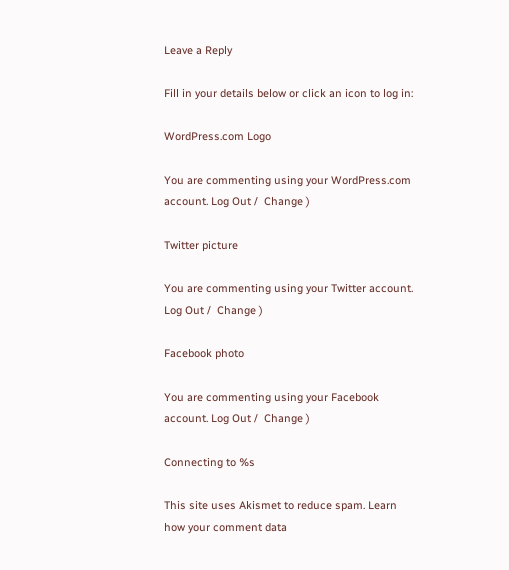Leave a Reply

Fill in your details below or click an icon to log in:

WordPress.com Logo

You are commenting using your WordPress.com account. Log Out /  Change )

Twitter picture

You are commenting using your Twitter account. Log Out /  Change )

Facebook photo

You are commenting using your Facebook account. Log Out /  Change )

Connecting to %s

This site uses Akismet to reduce spam. Learn how your comment data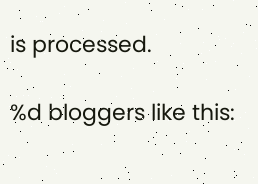is processed.

%d bloggers like this: